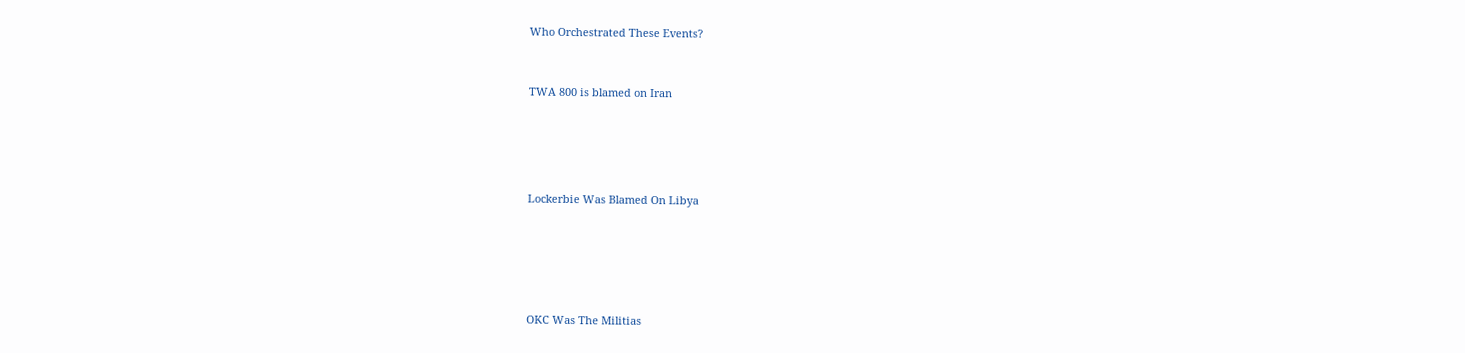Who Orchestrated These Events?



TWA 800 is blamed on Iran






Lockerbie Was Blamed On Libya







OKC Was The Militias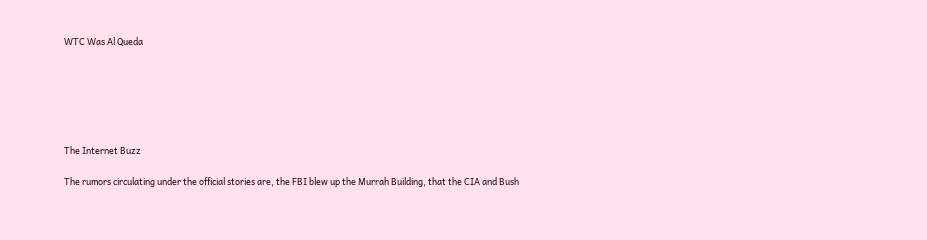WTC Was Al Queda






The Internet Buzz

The rumors circulating under the official stories are, the FBI blew up the Murrah Building, that the CIA and Bush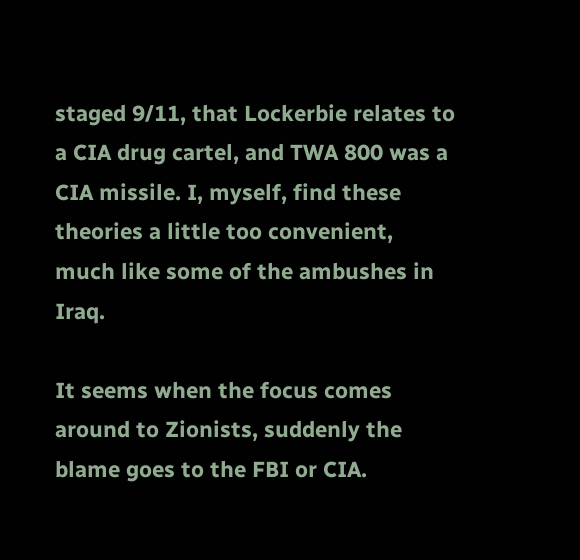staged 9/11, that Lockerbie relates to a CIA drug cartel, and TWA 800 was a CIA missile. I, myself, find these theories a little too convenient, much like some of the ambushes in Iraq.

It seems when the focus comes around to Zionists, suddenly the blame goes to the FBI or CIA.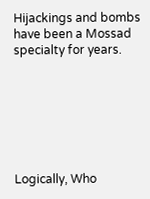Hijackings and bombs have been a Mossad specialty for years.







Logically, Who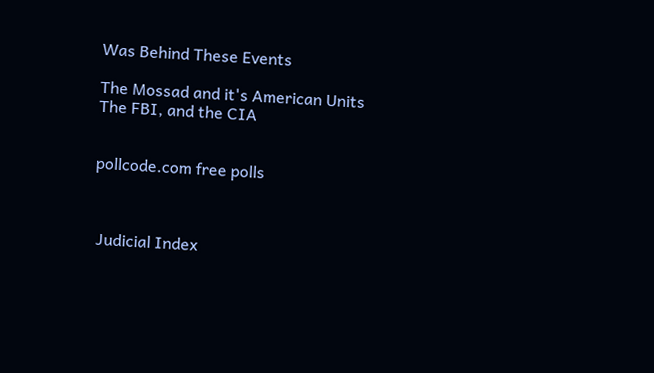Was Behind These Events

The Mossad and it's American Units
The FBI, and the CIA


pollcode.com free polls



 Judicial Index